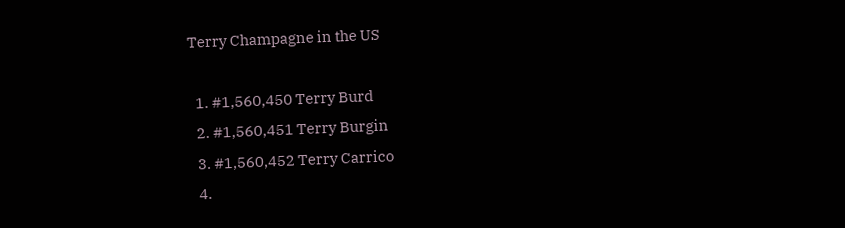Terry Champagne in the US

  1. #1,560,450 Terry Burd
  2. #1,560,451 Terry Burgin
  3. #1,560,452 Terry Carrico
  4.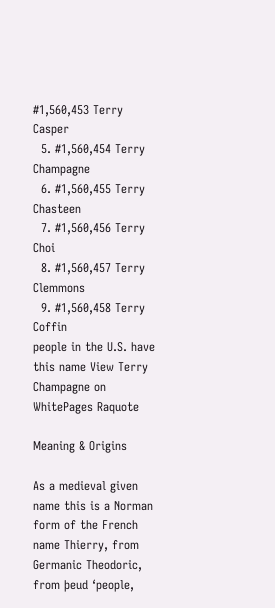#1,560,453 Terry Casper
  5. #1,560,454 Terry Champagne
  6. #1,560,455 Terry Chasteen
  7. #1,560,456 Terry Choi
  8. #1,560,457 Terry Clemmons
  9. #1,560,458 Terry Coffin
people in the U.S. have this name View Terry Champagne on WhitePages Raquote

Meaning & Origins

As a medieval given name this is a Norman form of the French name Thierry, from Germanic Theodoric, from þeud ‘people,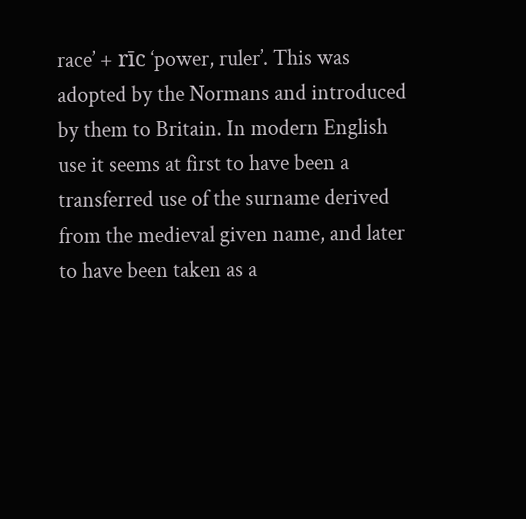race’ + rīc ‘power, ruler’. This was adopted by the Normans and introduced by them to Britain. In modern English use it seems at first to have been a transferred use of the surname derived from the medieval given name, and later to have been taken as a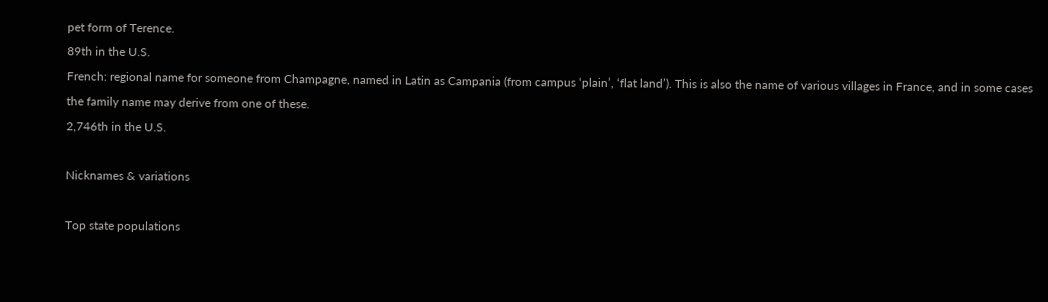pet form of Terence.
89th in the U.S.
French: regional name for someone from Champagne, named in Latin as Campania (from campus ‘plain’, ‘flat land’). This is also the name of various villages in France, and in some cases the family name may derive from one of these.
2,746th in the U.S.

Nicknames & variations

Top state populations